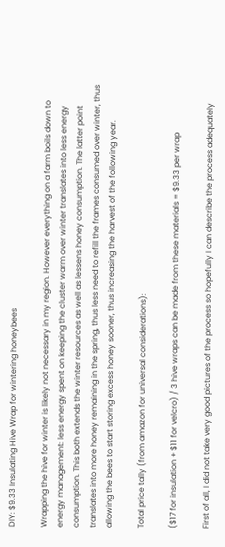DIY: $9.33 Insulating Hive Wrap for wintering honeybees

Wrapping the hive for winter is likely not necessary in my region. However everything on a farm boils down to energy management: less energy spent on keeping the cluster warm over winter translates into less energy consumption. This both extends the winter resources as well as lessens honey consumption. The latter point translates into more honey remaining in the spring, thus less need to refill the frames consumed over winter, thus allowing the bees to start storing excess honey sooner, thus increasing the harvest of the following year.

Total price tally (from amazon for universal considerations):

($17 for insulation + $11 for velcro) / 3 hive wraps can be made from these materials = $9.33 per wrap

First of all, I did not take very good pictures of the process so hopefully I can describe the process adequately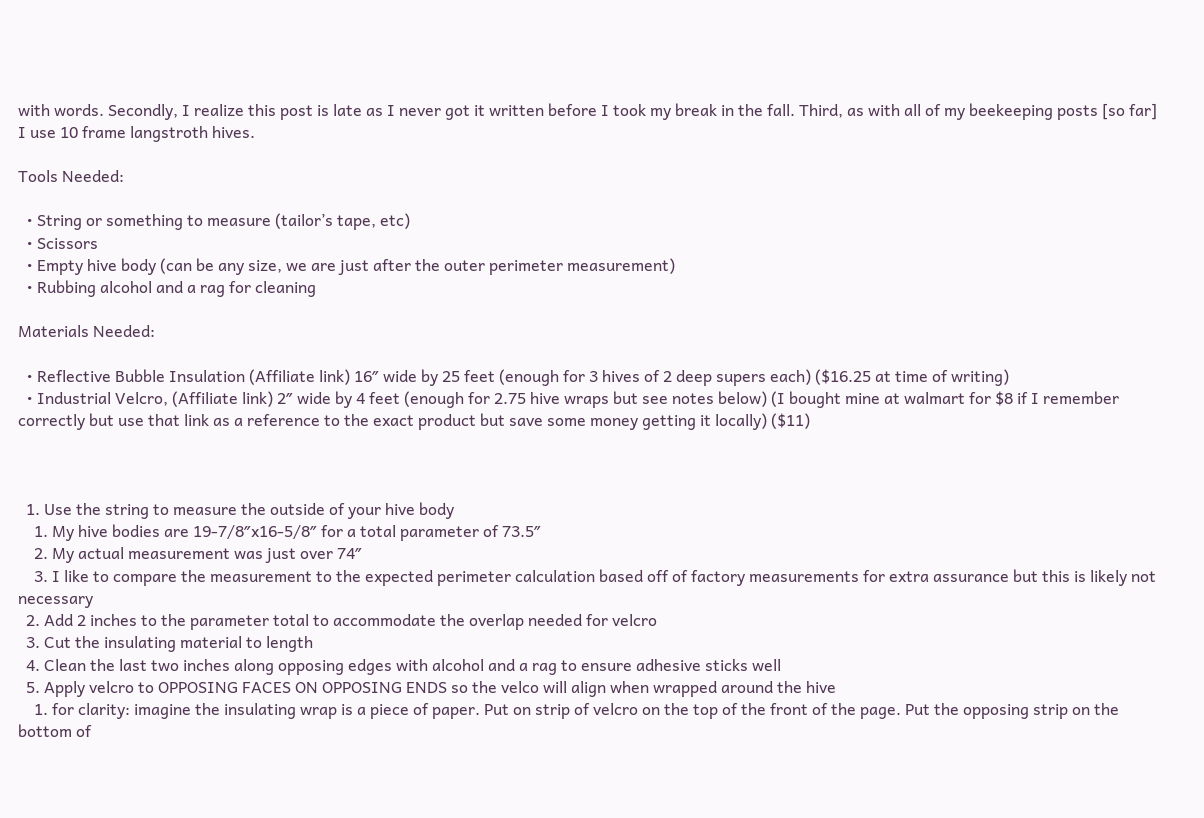with words. Secondly, I realize this post is late as I never got it written before I took my break in the fall. Third, as with all of my beekeeping posts [so far] I use 10 frame langstroth hives.

Tools Needed:

  • String or something to measure (tailor’s tape, etc)
  • Scissors
  • Empty hive body (can be any size, we are just after the outer perimeter measurement)
  • Rubbing alcohol and a rag for cleaning

Materials Needed:

  • Reflective Bubble Insulation (Affiliate link) 16″ wide by 25 feet (enough for 3 hives of 2 deep supers each) ($16.25 at time of writing)
  • Industrial Velcro, (Affiliate link) 2″ wide by 4 feet (enough for 2.75 hive wraps but see notes below) (I bought mine at walmart for $8 if I remember correctly but use that link as a reference to the exact product but save some money getting it locally) ($11)



  1. Use the string to measure the outside of your hive body
    1. My hive bodies are 19-7/8″x16-5/8″ for a total parameter of 73.5″
    2. My actual measurement was just over 74″
    3. I like to compare the measurement to the expected perimeter calculation based off of factory measurements for extra assurance but this is likely not necessary
  2. Add 2 inches to the parameter total to accommodate the overlap needed for velcro
  3. Cut the insulating material to length
  4. Clean the last two inches along opposing edges with alcohol and a rag to ensure adhesive sticks well
  5. Apply velcro to OPPOSING FACES ON OPPOSING ENDS so the velco will align when wrapped around the hive
    1. for clarity: imagine the insulating wrap is a piece of paper. Put on strip of velcro on the top of the front of the page. Put the opposing strip on the bottom of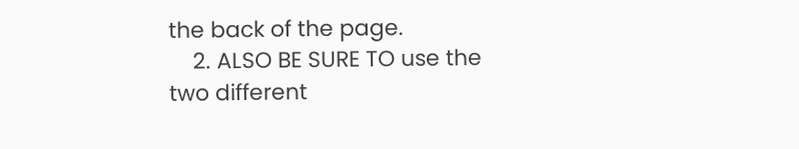the back of the page.
    2. ALSO BE SURE TO use the two different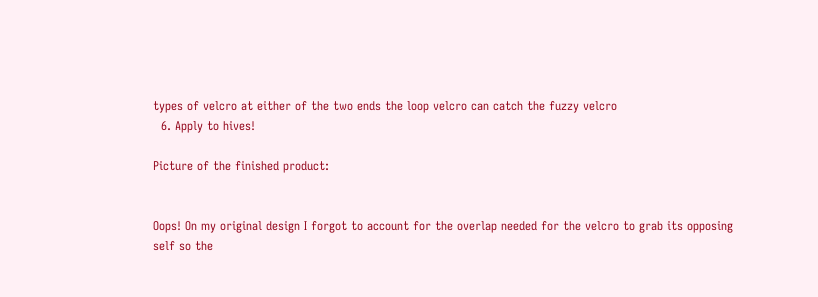types of velcro at either of the two ends the loop velcro can catch the fuzzy velcro
  6. Apply to hives!

Picture of the finished product:


Oops! On my original design I forgot to account for the overlap needed for the velcro to grab its opposing self so the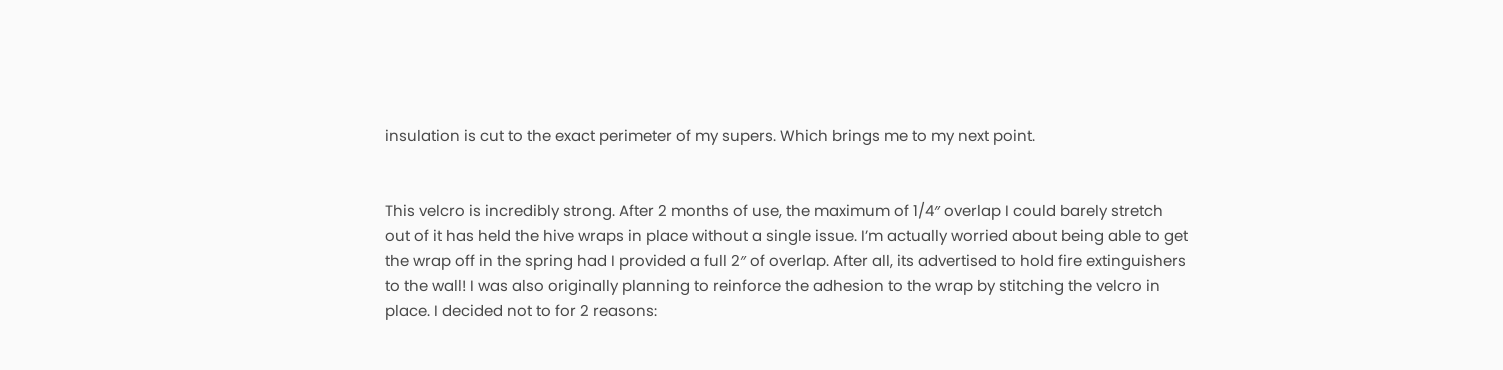insulation is cut to the exact perimeter of my supers. Which brings me to my next point.


This velcro is incredibly strong. After 2 months of use, the maximum of 1/4″ overlap I could barely stretch out of it has held the hive wraps in place without a single issue. I’m actually worried about being able to get the wrap off in the spring had I provided a full 2″ of overlap. After all, its advertised to hold fire extinguishers to the wall! I was also originally planning to reinforce the adhesion to the wrap by stitching the velcro in place. I decided not to for 2 reasons: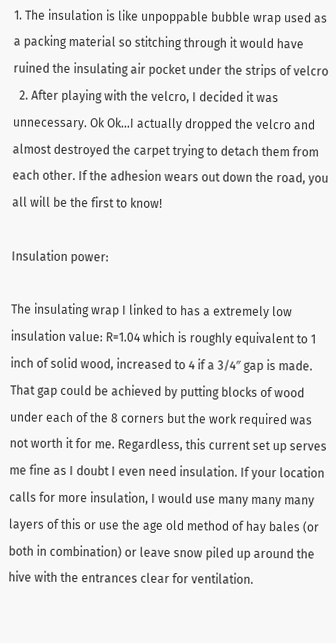1. The insulation is like unpoppable bubble wrap used as a packing material so stitching through it would have ruined the insulating air pocket under the strips of velcro
  2. After playing with the velcro, I decided it was unnecessary. Ok Ok…I actually dropped the velcro and almost destroyed the carpet trying to detach them from each other. If the adhesion wears out down the road, you all will be the first to know!

Insulation power:

The insulating wrap I linked to has a extremely low insulation value: R=1.04 which is roughly equivalent to 1 inch of solid wood, increased to 4 if a 3/4″ gap is made. That gap could be achieved by putting blocks of wood under each of the 8 corners but the work required was not worth it for me. Regardless, this current set up serves me fine as I doubt I even need insulation. If your location calls for more insulation, I would use many many many layers of this or use the age old method of hay bales (or both in combination) or leave snow piled up around the hive with the entrances clear for ventilation.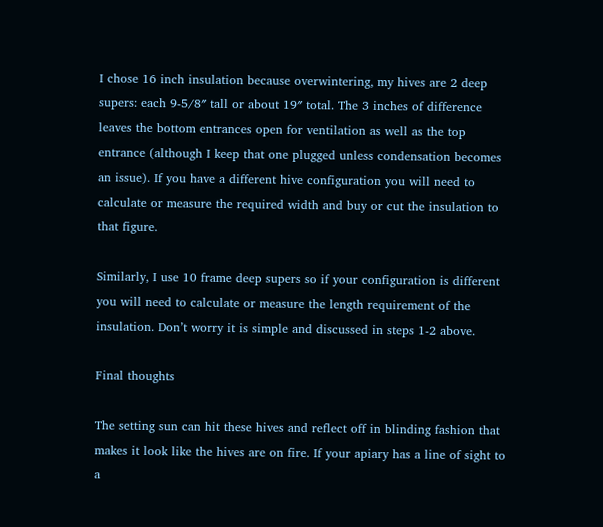I chose 16 inch insulation because overwintering, my hives are 2 deep supers: each 9-5/8″ tall or about 19″ total. The 3 inches of difference leaves the bottom entrances open for ventilation as well as the top entrance (although I keep that one plugged unless condensation becomes an issue). If you have a different hive configuration you will need to calculate or measure the required width and buy or cut the insulation to that figure.

Similarly, I use 10 frame deep supers so if your configuration is different you will need to calculate or measure the length requirement of the insulation. Don’t worry it is simple and discussed in steps 1-2 above.

Final thoughts

The setting sun can hit these hives and reflect off in blinding fashion that makes it look like the hives are on fire. If your apiary has a line of sight to a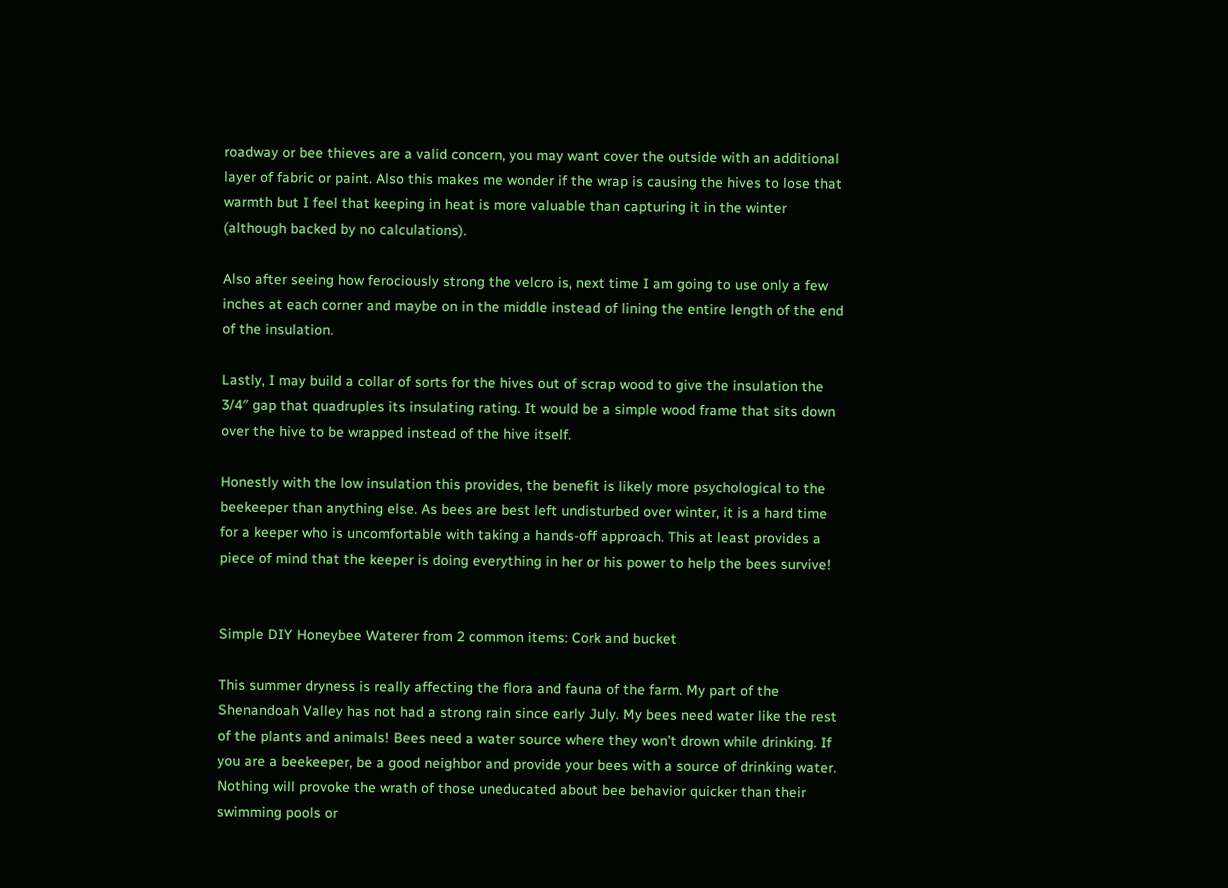roadway or bee thieves are a valid concern, you may want cover the outside with an additional layer of fabric or paint. Also this makes me wonder if the wrap is causing the hives to lose that warmth but I feel that keeping in heat is more valuable than capturing it in the winter (although backed by no calculations).

Also after seeing how ferociously strong the velcro is, next time I am going to use only a few inches at each corner and maybe on in the middle instead of lining the entire length of the end of the insulation.

Lastly, I may build a collar of sorts for the hives out of scrap wood to give the insulation the 3/4″ gap that quadruples its insulating rating. It would be a simple wood frame that sits down over the hive to be wrapped instead of the hive itself.

Honestly with the low insulation this provides, the benefit is likely more psychological to the beekeeper than anything else. As bees are best left undisturbed over winter, it is a hard time for a keeper who is uncomfortable with taking a hands-off approach. This at least provides a piece of mind that the keeper is doing everything in her or his power to help the bees survive!


Simple DIY Honeybee Waterer from 2 common items: Cork and bucket

This summer dryness is really affecting the flora and fauna of the farm. My part of the Shenandoah Valley has not had a strong rain since early July. My bees need water like the rest of the plants and animals! Bees need a water source where they won’t drown while drinking. If you are a beekeeper, be a good neighbor and provide your bees with a source of drinking water. Nothing will provoke the wrath of those uneducated about bee behavior quicker than their swimming pools or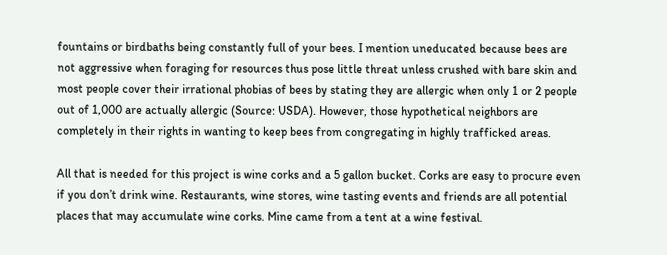fountains or birdbaths being constantly full of your bees. I mention uneducated because bees are not aggressive when foraging for resources thus pose little threat unless crushed with bare skin and most people cover their irrational phobias of bees by stating they are allergic when only 1 or 2 people out of 1,000 are actually allergic (Source: USDA). However, those hypothetical neighbors are completely in their rights in wanting to keep bees from congregating in highly trafficked areas.

All that is needed for this project is wine corks and a 5 gallon bucket. Corks are easy to procure even if you don’t drink wine. Restaurants, wine stores, wine tasting events and friends are all potential places that may accumulate wine corks. Mine came from a tent at a wine festival.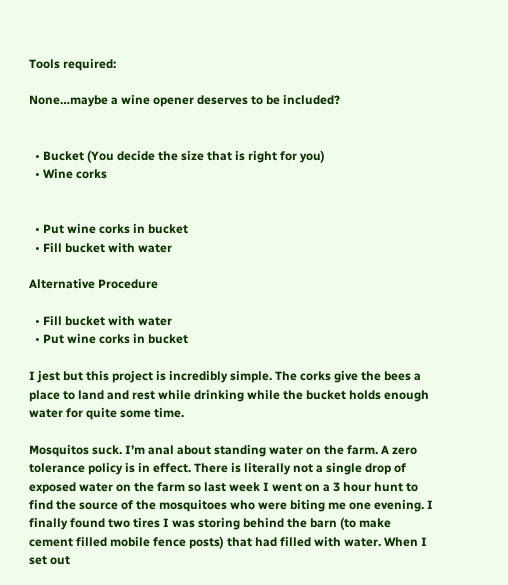Tools required:

None…maybe a wine opener deserves to be included?


  • Bucket (You decide the size that is right for you)
  • Wine corks


  • Put wine corks in bucket
  • Fill bucket with water

Alternative Procedure

  • Fill bucket with water
  • Put wine corks in bucket

I jest but this project is incredibly simple. The corks give the bees a place to land and rest while drinking while the bucket holds enough water for quite some time.

Mosquitos suck. I’m anal about standing water on the farm. A zero tolerance policy is in effect. There is literally not a single drop of exposed water on the farm so last week I went on a 3 hour hunt to find the source of the mosquitoes who were biting me one evening. I finally found two tires I was storing behind the barn (to make cement filled mobile fence posts) that had filled with water. When I set out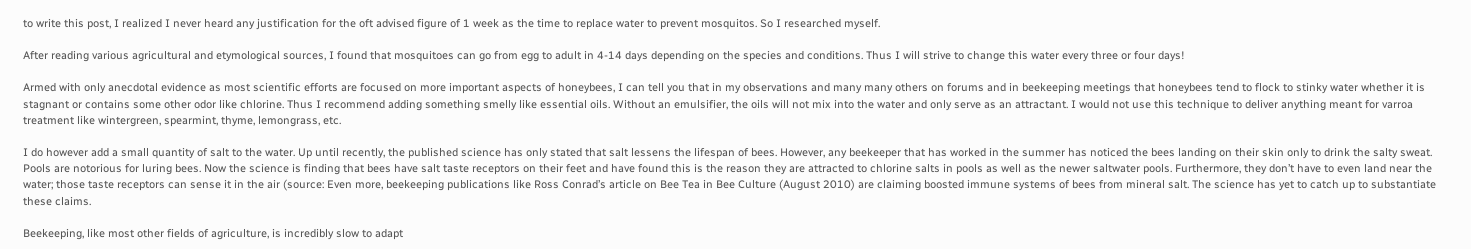to write this post, I realized I never heard any justification for the oft advised figure of 1 week as the time to replace water to prevent mosquitos. So I researched myself.

After reading various agricultural and etymological sources, I found that mosquitoes can go from egg to adult in 4-14 days depending on the species and conditions. Thus I will strive to change this water every three or four days!

Armed with only anecdotal evidence as most scientific efforts are focused on more important aspects of honeybees, I can tell you that in my observations and many many others on forums and in beekeeping meetings that honeybees tend to flock to stinky water whether it is stagnant or contains some other odor like chlorine. Thus I recommend adding something smelly like essential oils. Without an emulsifier, the oils will not mix into the water and only serve as an attractant. I would not use this technique to deliver anything meant for varroa treatment like wintergreen, spearmint, thyme, lemongrass, etc.

I do however add a small quantity of salt to the water. Up until recently, the published science has only stated that salt lessens the lifespan of bees. However, any beekeeper that has worked in the summer has noticed the bees landing on their skin only to drink the salty sweat. Pools are notorious for luring bees. Now the science is finding that bees have salt taste receptors on their feet and have found this is the reason they are attracted to chlorine salts in pools as well as the newer saltwater pools. Furthermore, they don’t have to even land near the water; those taste receptors can sense it in the air (source: Even more, beekeeping publications like Ross Conrad’s article on Bee Tea in Bee Culture (August 2010) are claiming boosted immune systems of bees from mineral salt. The science has yet to catch up to substantiate these claims.

Beekeeping, like most other fields of agriculture, is incredibly slow to adapt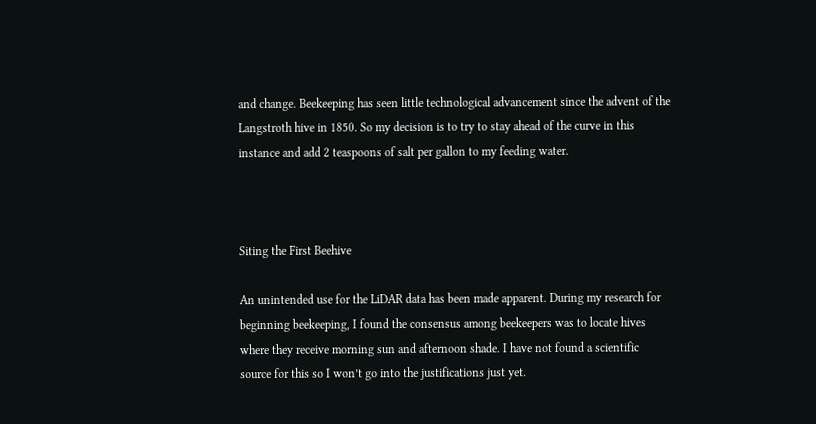and change. Beekeeping has seen little technological advancement since the advent of the Langstroth hive in 1850. So my decision is to try to stay ahead of the curve in this instance and add 2 teaspoons of salt per gallon to my feeding water.



Siting the First Beehive

An unintended use for the LiDAR data has been made apparent. During my research for beginning beekeeping, I found the consensus among beekeepers was to locate hives where they receive morning sun and afternoon shade. I have not found a scientific source for this so I won’t go into the justifications just yet.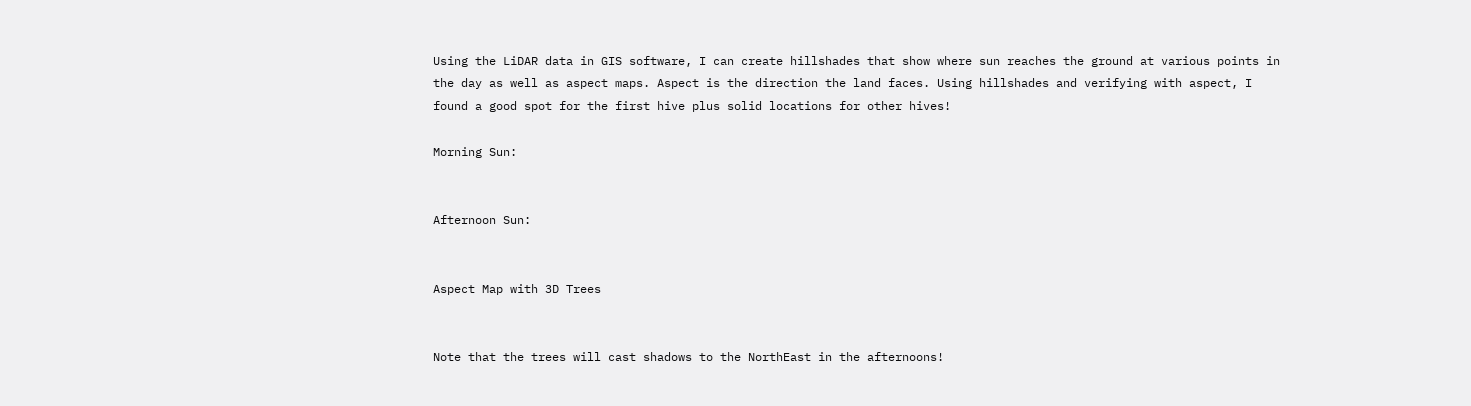Using the LiDAR data in GIS software, I can create hillshades that show where sun reaches the ground at various points in the day as well as aspect maps. Aspect is the direction the land faces. Using hillshades and verifying with aspect, I found a good spot for the first hive plus solid locations for other hives!

Morning Sun:


Afternoon Sun:


Aspect Map with 3D Trees


Note that the trees will cast shadows to the NorthEast in the afternoons!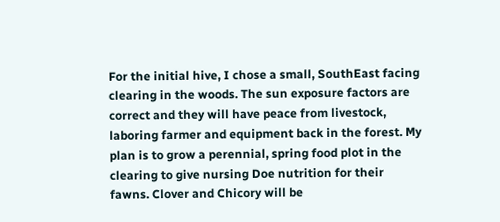For the initial hive, I chose a small, SouthEast facing clearing in the woods. The sun exposure factors are correct and they will have peace from livestock, laboring farmer and equipment back in the forest. My plan is to grow a perennial, spring food plot in the clearing to give nursing Doe nutrition for their fawns. Clover and Chicory will be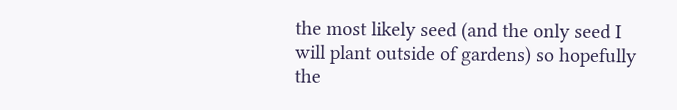the most likely seed (and the only seed I will plant outside of gardens) so hopefully the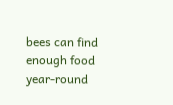bees can find enough food year-round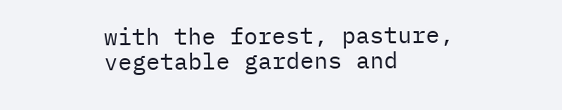with the forest, pasture, vegetable gardens and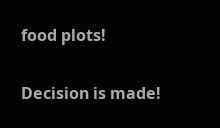food plots!

Decision is made!